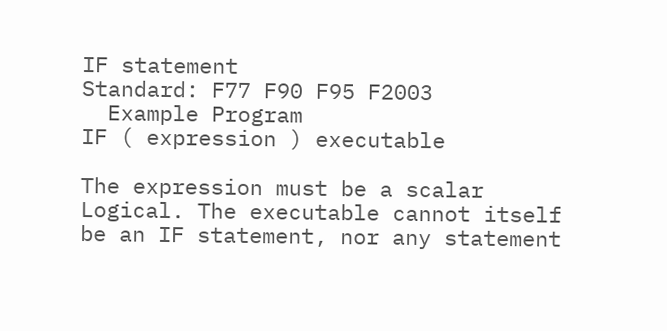IF statement
Standard: F77 F90 F95 F2003
  Example Program
IF ( expression ) executable

The expression must be a scalar Logical. The executable cannot itself be an IF statement, nor any statement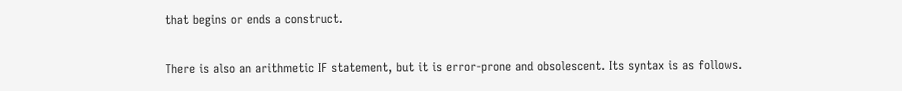that begins or ends a construct.

There is also an arithmetic IF statement, but it is error-prone and obsolescent. Its syntax is as follows.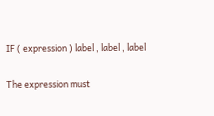IF ( expression ) label , label , label

The expression must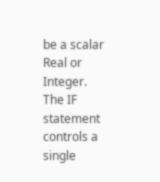be a scalar Real or Integer.
The IF statement controls a single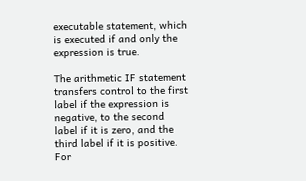executable statement, which is executed if and only the expression is true.

The arithmetic IF statement transfers control to the first label if the expression is negative, to the second label if it is zero, and the third label if it is positive. For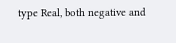type Real, both negative and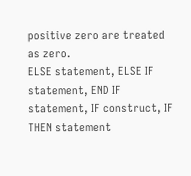positive zero are treated as zero.
ELSE statement, ELSE IF statement, END IF statement, IF construct, IF THEN statement